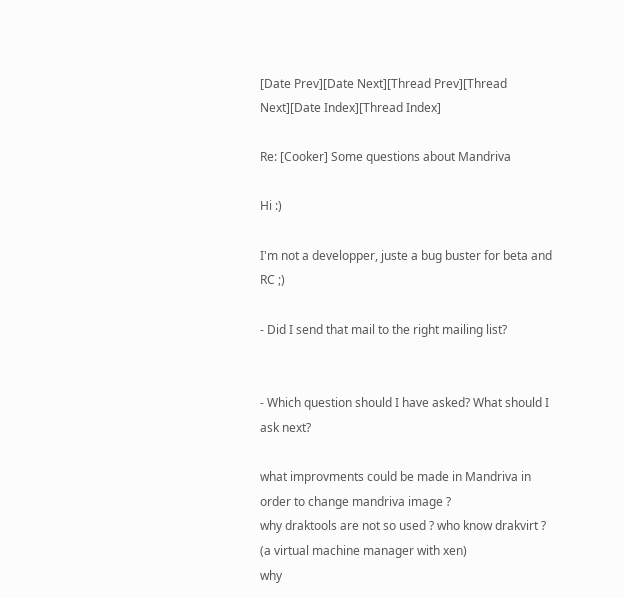[Date Prev][Date Next][Thread Prev][Thread Next][Date Index][Thread Index]

Re: [Cooker] Some questions about Mandriva

Hi :)

I'm not a developper, juste a bug buster for beta and RC ;)

- Did I send that mail to the right mailing list?


- Which question should I have asked? What should I ask next?

what improvments could be made in Mandriva in order to change mandriva image ?
why draktools are not so used ? who know drakvirt ? (a virtual machine manager with xen)
why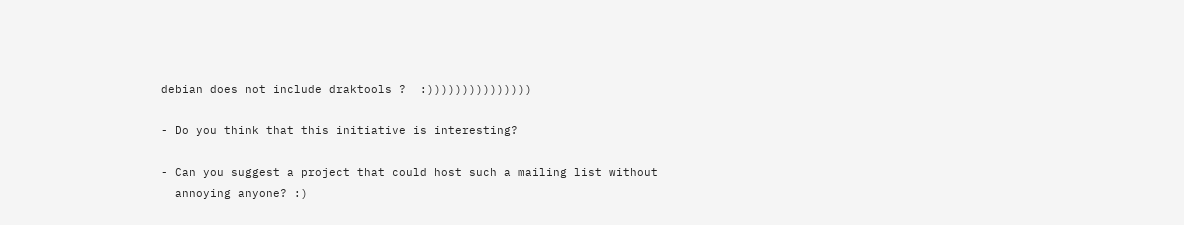debian does not include draktools ?  :)))))))))))))))

- Do you think that this initiative is interesting?

- Can you suggest a project that could host such a mailing list without
  annoying anyone? :)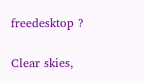freedesktop ?

Clear skies,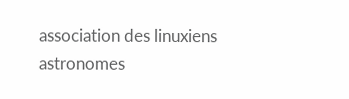association des linuxiens astronomes